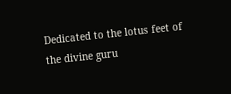Dedicated to the lotus feet of the divine guru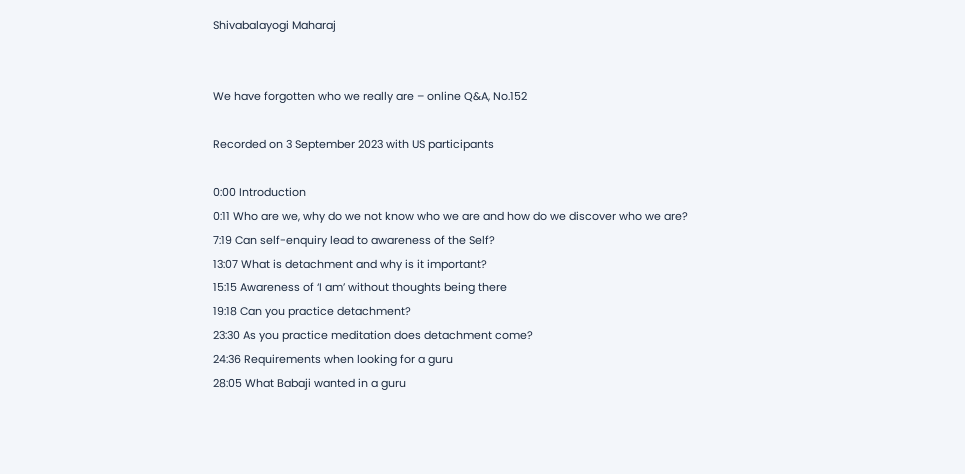Shivabalayogi Maharaj


We have forgotten who we really are – online Q&A, No.152

Recorded on 3 September 2023 with US participants

0:00 Introduction
0:11 Who are we, why do we not know who we are and how do we discover who we are?
7:19 Can self-enquiry lead to awareness of the Self?
13:07 What is detachment and why is it important?
15:15 Awareness of ‘I am’ without thoughts being there
19:18 Can you practice detachment?
23:30 As you practice meditation does detachment come?
24:36 Requirements when looking for a guru
28:05 What Babaji wanted in a guru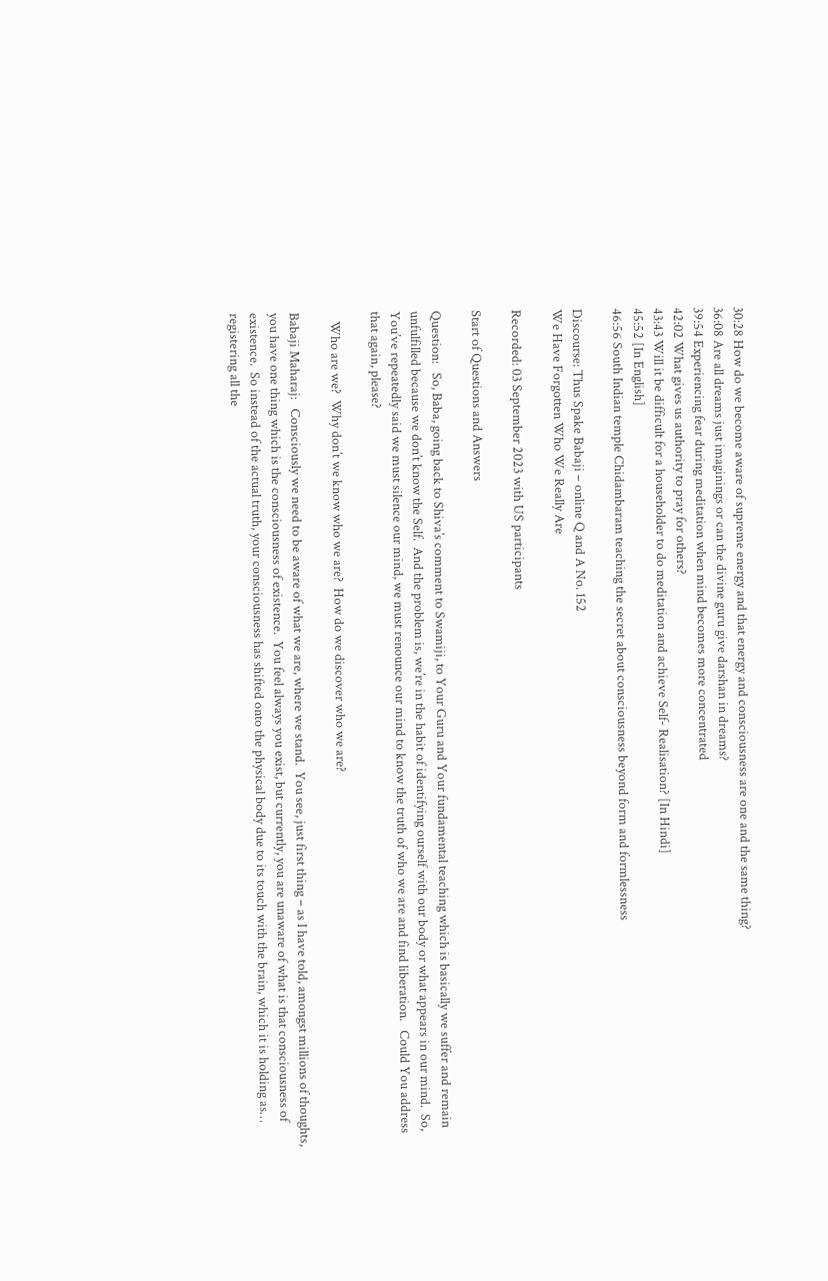30:28 How do we become aware of supreme energy and that energy and consciousness are one and the same thing?
36:08 Are all dreams just imaginings or can the divine guru give darshan in dreams?
39:54 Experiencing fear during meditation when mind becomes more concentrated
42:02 What gives us authority to pray for others?
43:43 Will it be difficult for a householder to do meditation and achieve Self- Realisation? [In Hindi]
45:52 [In English]
46:56 South Indian temple Chidambaram teaching the secret about consciousness beyond form and formlessness

Discourse: Thus Spake Babaji – online Q and A No. 152
We Have Forgotten Who We Really Are

Recorded: 03 September 2023 with US participants

Start of Questions and Answers

Question:   So, Baba, going back to Shiva’s comment to Swamiji, to Your Guru and Your fundamental teaching which is basically we suffer and remain unfulfilled because we don’t know the Self.  And the problem is, we’re in the habit of identifying ourself with our body or what appears in our mind.  So, You’ve repeatedly said we must silence our mind, we must renounce our mind to know the truth of who we are and find liberation.   Could You address that again, please?

   Who are we?  Why don’t we know who we are?  How do we discover who we are?

Babaji Maharaj:   Consciously we need to be aware of what we are, where we stand.  You see, just first thing – as I have told, amongst millions of thoughts, you have one thing which is the consciousness of existence.  You feel always you exist, but currently, you are unaware of what is that consciousness of existence.  So instead of the actual truth, your consciousness has shifted onto the physical body due to its touch with the brain, which it is holding as… registering all the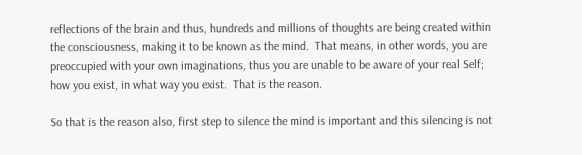reflections of the brain and thus, hundreds and millions of thoughts are being created within the consciousness, making it to be known as the mind.  That means, in other words, you are preoccupied with your own imaginations, thus you are unable to be aware of your real Self; how you exist, in what way you exist.  That is the reason.

So that is the reason also, first step to silence the mind is important and this silencing is not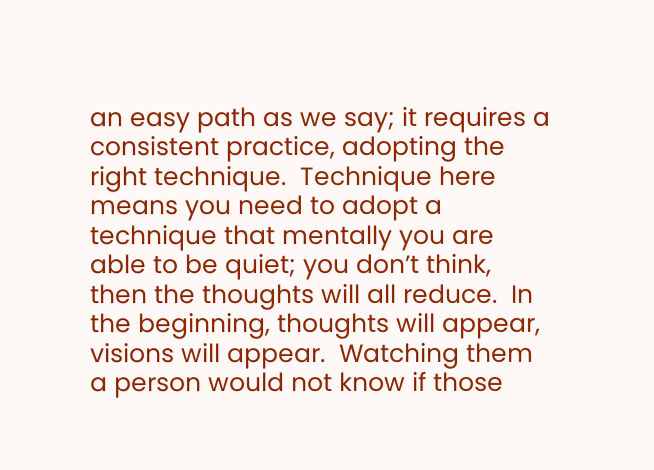an easy path as we say; it requires a consistent practice, adopting the right technique.  Technique here means you need to adopt a technique that mentally you are able to be quiet; you don’t think, then the thoughts will all reduce.  In the beginning, thoughts will appear, visions will appear.  Watching them a person would not know if those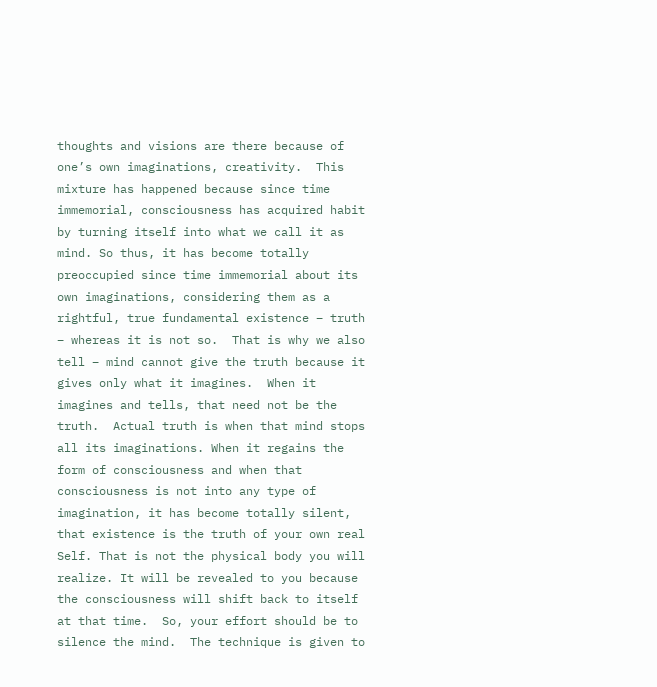thoughts and visions are there because of one’s own imaginations, creativity.  This mixture has happened because since time immemorial, consciousness has acquired habit by turning itself into what we call it as mind. So thus, it has become totally preoccupied since time immemorial about its own imaginations, considering them as a rightful, true fundamental existence – truth – whereas it is not so.  That is why we also tell – mind cannot give the truth because it gives only what it imagines.  When it imagines and tells, that need not be the truth.  Actual truth is when that mind stops all its imaginations. When it regains the form of consciousness and when that consciousness is not into any type of imagination, it has become totally silent, that existence is the truth of your own real Self. That is not the physical body you will realize. It will be revealed to you because the consciousness will shift back to itself at that time.  So, your effort should be to silence the mind.  The technique is given to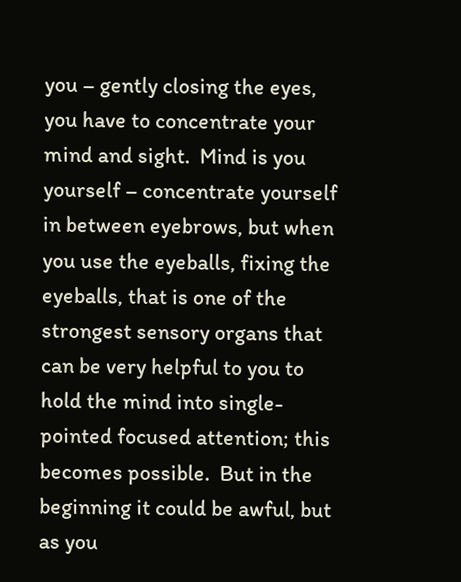you – gently closing the eyes, you have to concentrate your mind and sight.  Mind is you yourself – concentrate yourself in between eyebrows, but when you use the eyeballs, fixing the eyeballs, that is one of the strongest sensory organs that can be very helpful to you to hold the mind into single-pointed focused attention; this becomes possible.  But in the beginning it could be awful, but as you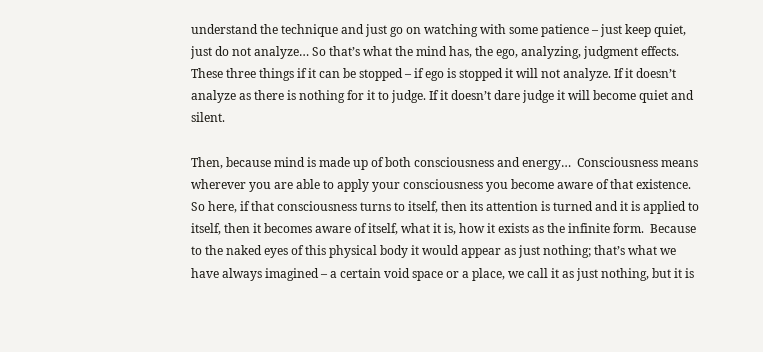understand the technique and just go on watching with some patience – just keep quiet, just do not analyze… So that’s what the mind has, the ego, analyzing, judgment effects.  These three things if it can be stopped – if ego is stopped it will not analyze. If it doesn’t analyze as there is nothing for it to judge. If it doesn’t dare judge it will become quiet and silent.

Then, because mind is made up of both consciousness and energy…  Consciousness means wherever you are able to apply your consciousness you become aware of that existence.  So here, if that consciousness turns to itself, then its attention is turned and it is applied to itself, then it becomes aware of itself, what it is, how it exists as the infinite form.  Because to the naked eyes of this physical body it would appear as just nothing; that’s what we have always imagined – a certain void space or a place, we call it as just nothing, but it is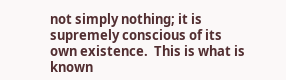not simply nothing; it is supremely conscious of its own existence.  This is what is known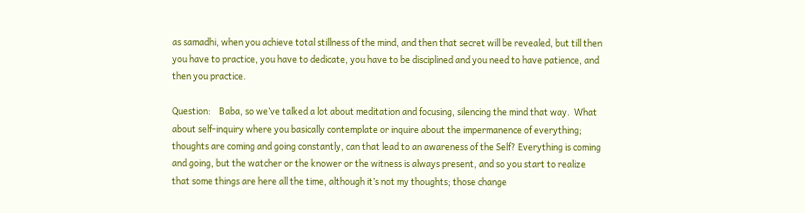as samadhi, when you achieve total stillness of the mind, and then that secret will be revealed, but till then you have to practice, you have to dedicate, you have to be disciplined and you need to have patience, and then you practice.

Question:    Baba, so we’ve talked a lot about meditation and focusing, silencing the mind that way.  What about self-inquiry where you basically contemplate or inquire about the impermanence of everything; thoughts are coming and going constantly, can that lead to an awareness of the Self? Everything is coming and going, but the watcher or the knower or the witness is always present, and so you start to realize that some things are here all the time, although it’s not my thoughts; those change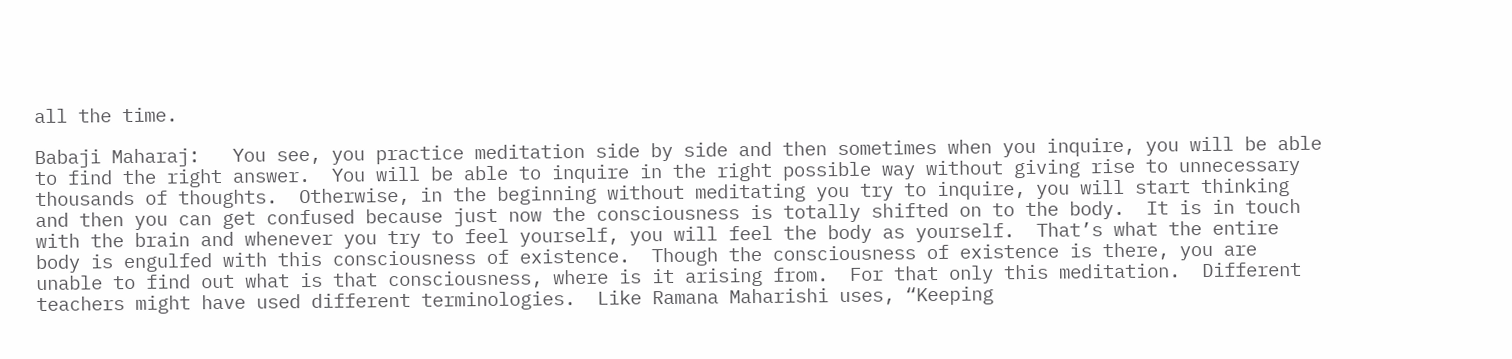all the time.

Babaji Maharaj:   You see, you practice meditation side by side and then sometimes when you inquire, you will be able to find the right answer.  You will be able to inquire in the right possible way without giving rise to unnecessary thousands of thoughts.  Otherwise, in the beginning without meditating you try to inquire, you will start thinking and then you can get confused because just now the consciousness is totally shifted on to the body.  It is in touch with the brain and whenever you try to feel yourself, you will feel the body as yourself.  That’s what the entire body is engulfed with this consciousness of existence.  Though the consciousness of existence is there, you are unable to find out what is that consciousness, where is it arising from.  For that only this meditation.  Different teachers might have used different terminologies.  Like Ramana Maharishi uses, “Keeping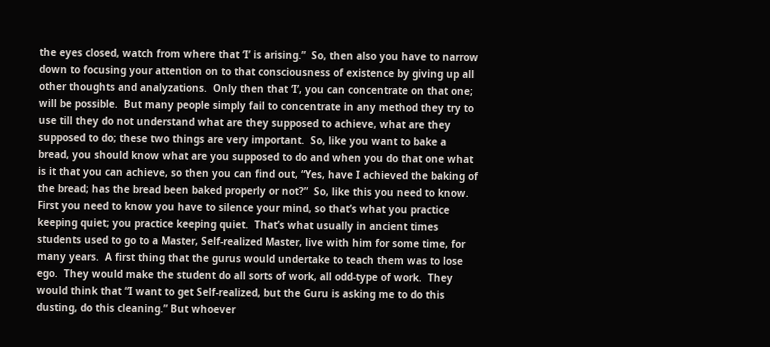the eyes closed, watch from where that ‘I’ is arising.”  So, then also you have to narrow down to focusing your attention on to that consciousness of existence by giving up all other thoughts and analyzations.  Only then that ‘I’, you can concentrate on that one; will be possible.  But many people simply fail to concentrate in any method they try to use till they do not understand what are they supposed to achieve, what are they supposed to do; these two things are very important.  So, like you want to bake a bread, you should know what are you supposed to do and when you do that one what is it that you can achieve, so then you can find out, “Yes, have I achieved the baking of the bread; has the bread been baked properly or not?”  So, like this you need to know.  First you need to know you have to silence your mind, so that’s what you practice keeping quiet; you practice keeping quiet.  That’s what usually in ancient times students used to go to a Master, Self-realized Master, live with him for some time, for many years.  A first thing that the gurus would undertake to teach them was to lose ego.  They would make the student do all sorts of work, all odd-type of work.  They would think that “I want to get Self-realized, but the Guru is asking me to do this dusting, do this cleaning.” But whoever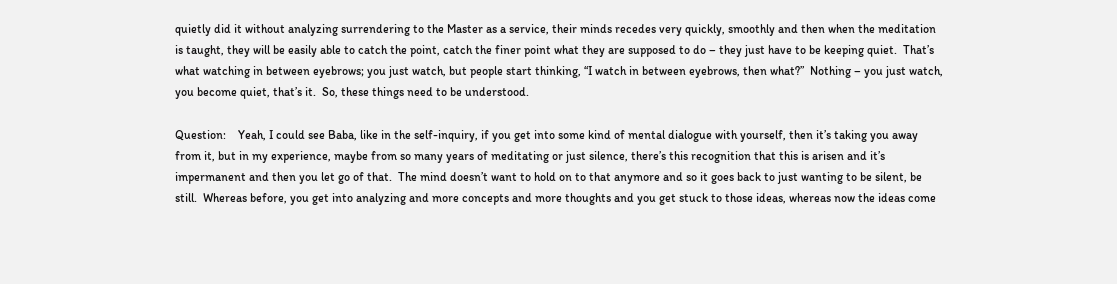quietly did it without analyzing surrendering to the Master as a service, their minds recedes very quickly, smoothly and then when the meditation is taught, they will be easily able to catch the point, catch the finer point what they are supposed to do – they just have to be keeping quiet.  That’s what watching in between eyebrows; you just watch, but people start thinking, “I watch in between eyebrows, then what?”  Nothing – you just watch, you become quiet, that’s it.  So, these things need to be understood.

Question:    Yeah, I could see Baba, like in the self-inquiry, if you get into some kind of mental dialogue with yourself, then it’s taking you away from it, but in my experience, maybe from so many years of meditating or just silence, there’s this recognition that this is arisen and it’s impermanent and then you let go of that.  The mind doesn’t want to hold on to that anymore and so it goes back to just wanting to be silent, be still.  Whereas before, you get into analyzing and more concepts and more thoughts and you get stuck to those ideas, whereas now the ideas come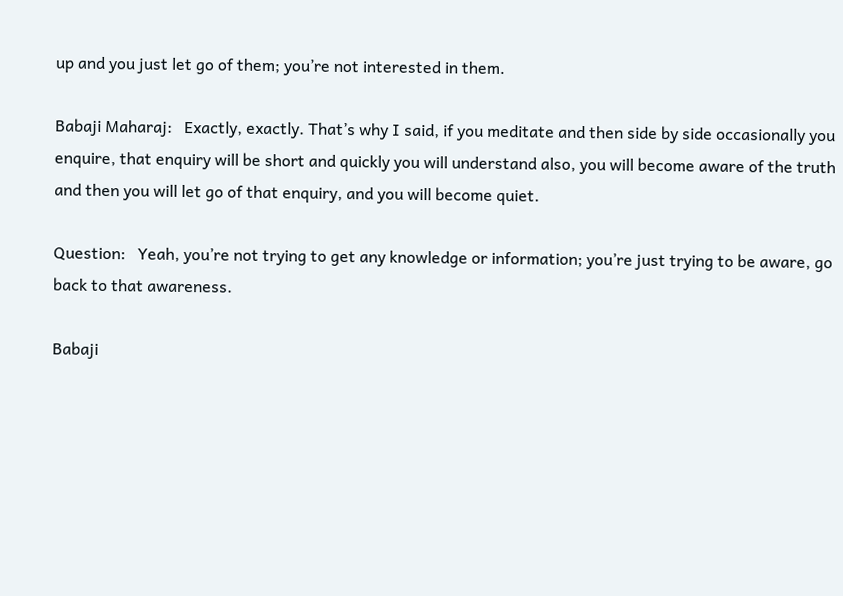up and you just let go of them; you’re not interested in them.

Babaji Maharaj:   Exactly, exactly. That’s why I said, if you meditate and then side by side occasionally you enquire, that enquiry will be short and quickly you will understand also, you will become aware of the truth and then you will let go of that enquiry, and you will become quiet.

Question:   Yeah, you’re not trying to get any knowledge or information; you’re just trying to be aware, go back to that awareness.

Babaji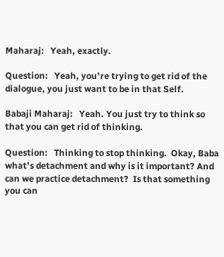Maharaj:   Yeah, exactly.

Question:   Yeah, you’re trying to get rid of the dialogue, you just want to be in that Self.

Babaji Maharaj:   Yeah. You just try to think so that you can get rid of thinking.

Question:   Thinking to stop thinking.  Okay, Baba what’s detachment and why is it important? And can we practice detachment?  Is that something you can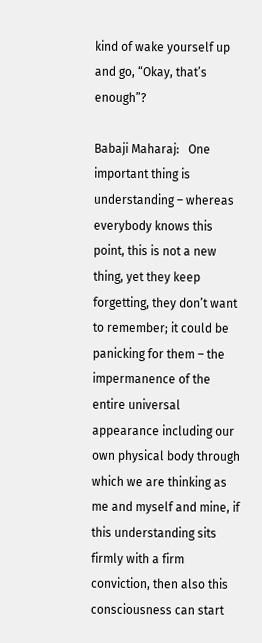kind of wake yourself up and go, “Okay, that’s enough”?

Babaji Maharaj:   One important thing is understanding – whereas everybody knows this point, this is not a new thing, yet they keep forgetting, they don’t want to remember; it could be panicking for them – the impermanence of the entire universal appearance including our own physical body through which we are thinking as me and myself and mine, if this understanding sits firmly with a firm conviction, then also this consciousness can start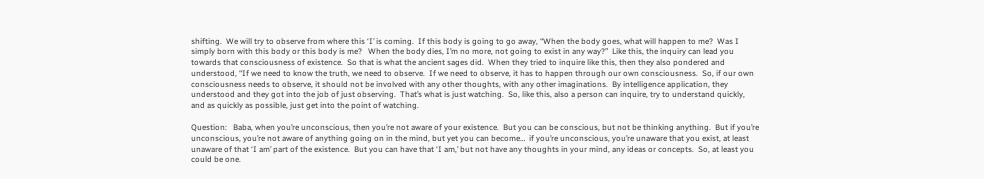shifting.  We will try to observe from where this ‘I’ is coming.  If this body is going to go away, “When the body goes, what will happen to me?  Was I simply born with this body or this body is me?   When the body dies, I’m no more, not going to exist in any way?”  Like this, the inquiry can lead you towards that consciousness of existence.  So that is what the ancient sages did.  When they tried to inquire like this, then they also pondered and understood, “If we need to know the truth, we need to observe.  If we need to observe, it has to happen through our own consciousness.  So, if our own consciousness needs to observe, it should not be involved with any other thoughts, with any other imaginations.  By intelligence application, they understood and they got into the job of just observing.  That’s what is just watching.  So, like this, also a person can inquire, try to understand quickly, and as quickly as possible, just get into the point of watching.

Question:   Baba, when you’re unconscious, then you’re not aware of your existence.  But you can be conscious, but not be thinking anything.  But if you’re unconscious, you’re not aware of anything going on in the mind, but yet you can become…  if you’re unconscious, you’re unaware that you exist, at least unaware of that ‘I am’ part of the existence.  But you can have that ‘I am,’ but not have any thoughts in your mind, any ideas or concepts.  So, at least you could be one.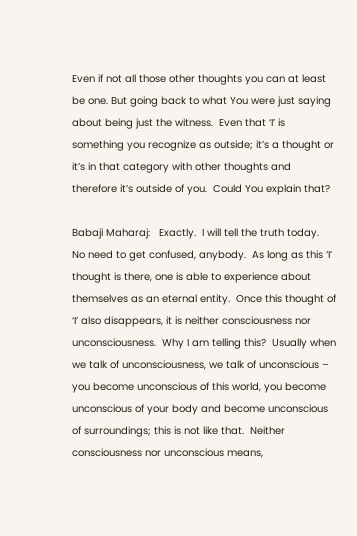Even if not all those other thoughts you can at least be one. But going back to what You were just saying about being just the witness.  Even that ‘I’ is something you recognize as outside; it’s a thought or it’s in that category with other thoughts and therefore it’s outside of you.  Could You explain that?

Babaji Maharaj:   Exactly.  I will tell the truth today.  No need to get confused, anybody.  As long as this ‘I’ thought is there, one is able to experience about themselves as an eternal entity.  Once this thought of ‘I’ also disappears, it is neither consciousness nor unconsciousness.  Why I am telling this?  Usually when we talk of unconsciousness, we talk of unconscious – you become unconscious of this world, you become unconscious of your body and become unconscious of surroundings; this is not like that.  Neither consciousness nor unconscious means,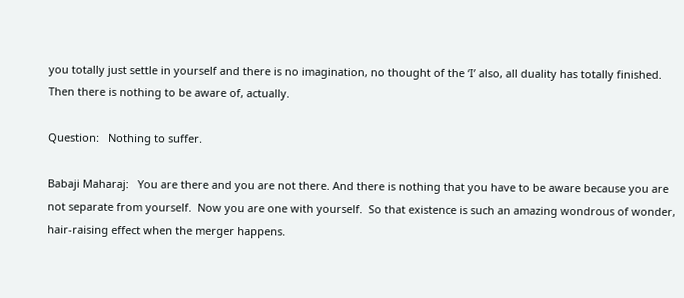you totally just settle in yourself and there is no imagination, no thought of the ‘I’ also, all duality has totally finished.  Then there is nothing to be aware of, actually.

Question:   Nothing to suffer.

Babaji Maharaj:   You are there and you are not there. And there is nothing that you have to be aware because you are not separate from yourself.  Now you are one with yourself.  So that existence is such an amazing wondrous of wonder, hair-raising effect when the merger happens.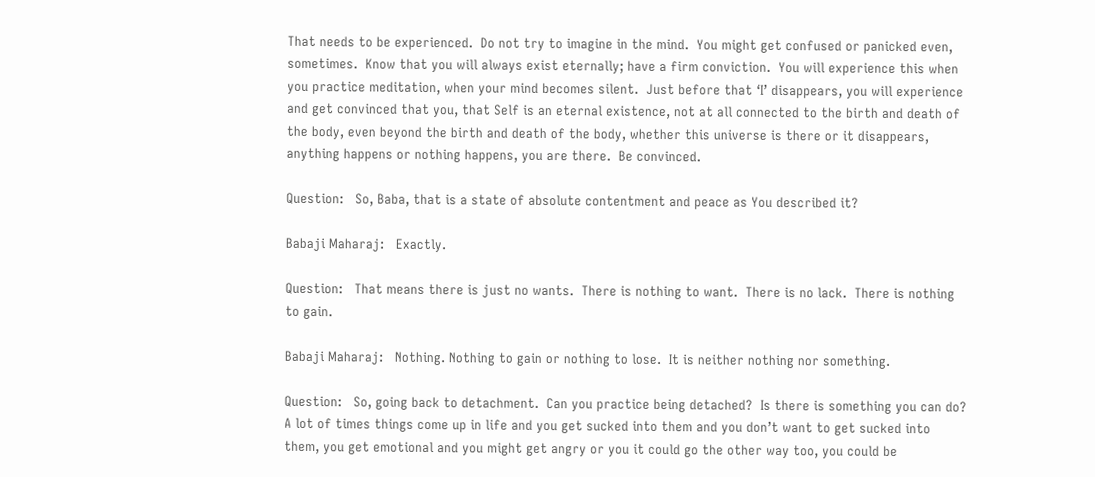That needs to be experienced.  Do not try to imagine in the mind.  You might get confused or panicked even, sometimes.  Know that you will always exist eternally; have a firm conviction.  You will experience this when you practice meditation, when your mind becomes silent.  Just before that ‘I’ disappears, you will experience and get convinced that you, that Self is an eternal existence, not at all connected to the birth and death of the body, even beyond the birth and death of the body, whether this universe is there or it disappears, anything happens or nothing happens, you are there.  Be convinced.

Question:   So, Baba, that is a state of absolute contentment and peace as You described it?

Babaji Maharaj:   Exactly.

Question:   That means there is just no wants.  There is nothing to want.  There is no lack.  There is nothing to gain.

Babaji Maharaj:   Nothing. Nothing to gain or nothing to lose.  It is neither nothing nor something.

Question:   So, going back to detachment.  Can you practice being detached?  Is there is something you can do?  A lot of times things come up in life and you get sucked into them and you don’t want to get sucked into them, you get emotional and you might get angry or you it could go the other way too, you could be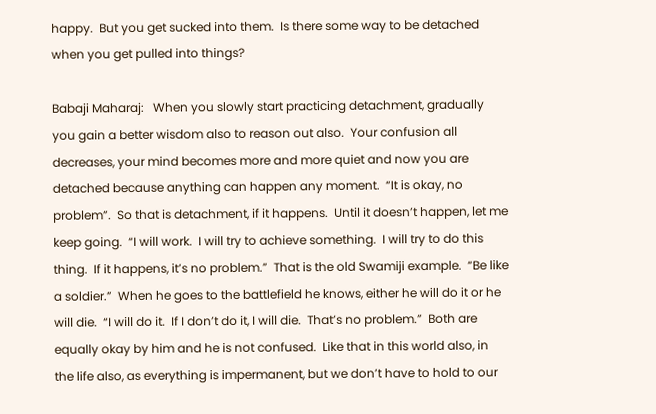happy.  But you get sucked into them.  Is there some way to be detached when you get pulled into things?

Babaji Maharaj:   When you slowly start practicing detachment, gradually you gain a better wisdom also to reason out also.  Your confusion all decreases, your mind becomes more and more quiet and now you are detached because anything can happen any moment.  “It is okay, no problem”.  So that is detachment, if it happens.  Until it doesn’t happen, let me keep going.  “I will work.  I will try to achieve something.  I will try to do this thing.  If it happens, it’s no problem.”  That is the old Swamiji example.  “Be like a soldier.”  When he goes to the battlefield he knows, either he will do it or he will die.  “I will do it.  If I don’t do it, I will die.  That’s no problem.”  Both are equally okay by him and he is not confused.  Like that in this world also, in the life also, as everything is impermanent, but we don’t have to hold to our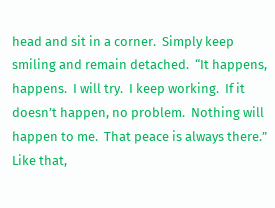head and sit in a corner.  Simply keep smiling and remain detached.  “It happens, happens.  I will try.  I keep working.  If it doesn’t happen, no problem.  Nothing will happen to me.  That peace is always there.”  Like that,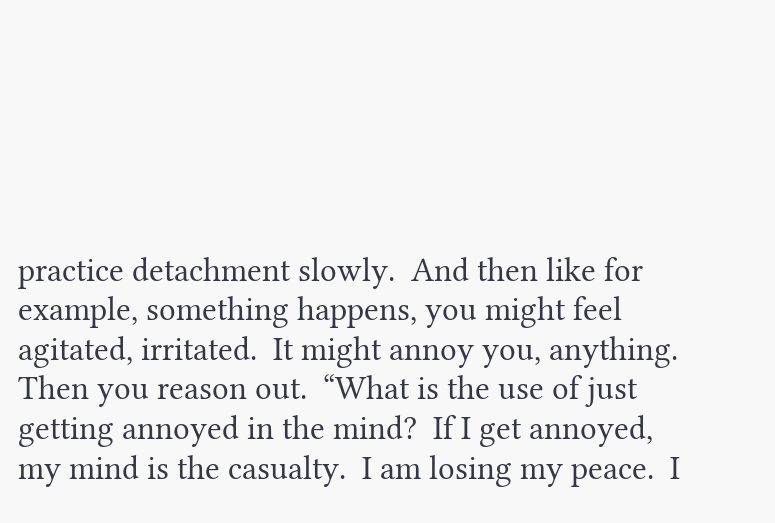practice detachment slowly.  And then like for example, something happens, you might feel agitated, irritated.  It might annoy you, anything.  Then you reason out.  “What is the use of just getting annoyed in the mind?  If I get annoyed, my mind is the casualty.  I am losing my peace.  I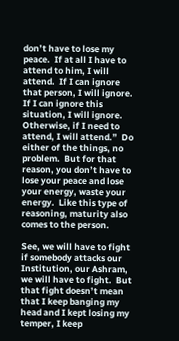don’t have to lose my peace.  If at all I have to attend to him, I will attend.  If I can ignore that person, I will ignore.  If I can ignore this situation, I will ignore.  Otherwise, if I need to attend, I will attend.”  Do either of the things, no problem.  But for that reason, you don’t have to lose your peace and lose your energy, waste your energy.  Like this type of reasoning, maturity also comes to the person.

See, we will have to fight if somebody attacks our Institution, our Ashram, we will have to fight.  But that fight doesn’t mean that I keep banging my head and I kept losing my temper, I keep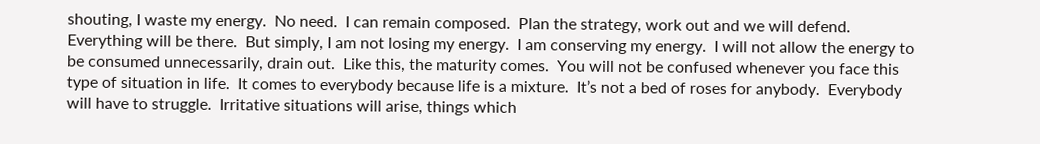shouting, I waste my energy.  No need.  I can remain composed.  Plan the strategy, work out and we will defend.  Everything will be there.  But simply, I am not losing my energy.  I am conserving my energy.  I will not allow the energy to be consumed unnecessarily, drain out.  Like this, the maturity comes.  You will not be confused whenever you face this type of situation in life.  It comes to everybody because life is a mixture.  It’s not a bed of roses for anybody.  Everybody will have to struggle.  Irritative situations will arise, things which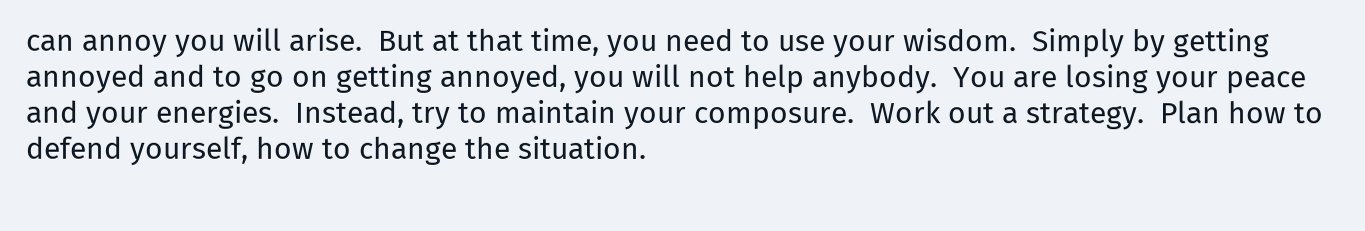can annoy you will arise.  But at that time, you need to use your wisdom.  Simply by getting annoyed and to go on getting annoyed, you will not help anybody.  You are losing your peace and your energies.  Instead, try to maintain your composure.  Work out a strategy.  Plan how to defend yourself, how to change the situation.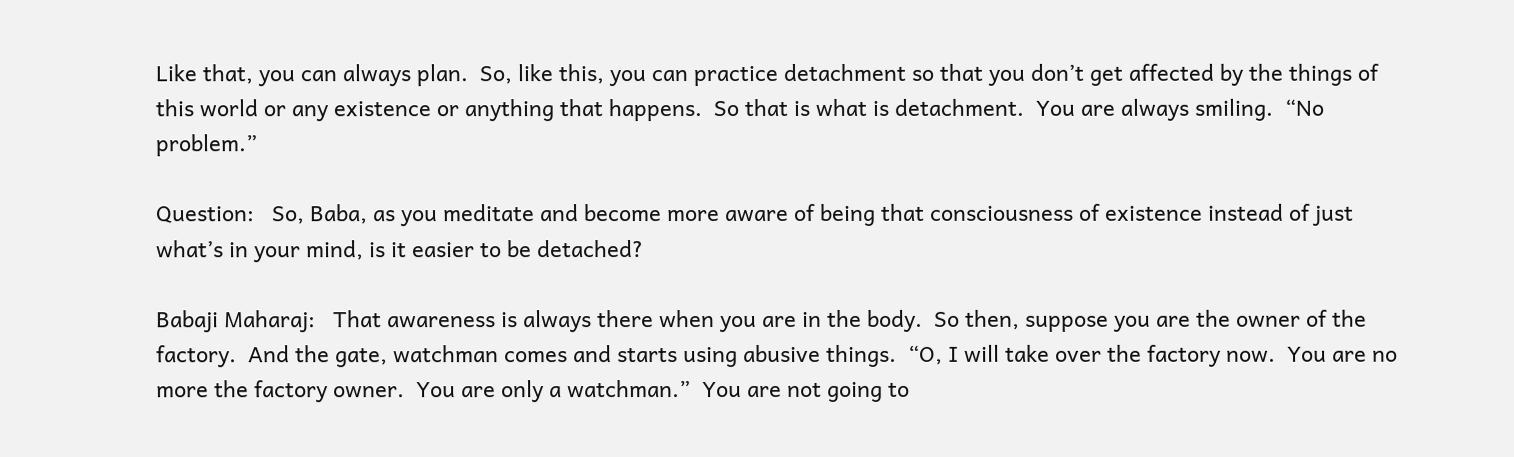Like that, you can always plan.  So, like this, you can practice detachment so that you don’t get affected by the things of this world or any existence or anything that happens.  So that is what is detachment.  You are always smiling.  “No problem.”

Question:   So, Baba, as you meditate and become more aware of being that consciousness of existence instead of just what’s in your mind, is it easier to be detached?

Babaji Maharaj:   That awareness is always there when you are in the body.  So then, suppose you are the owner of the factory.  And the gate, watchman comes and starts using abusive things.  “O, I will take over the factory now.  You are no more the factory owner.  You are only a watchman.”  You are not going to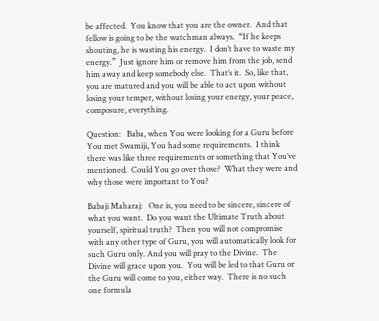be affected.  You know that you are the owner.  And that fellow is going to be the watchman always.  “If he keeps shouting, he is wasting his energy.  I don’t have to waste my energy.”  Just ignore him or remove him from the job, send him away and keep somebody else.  That’s it.  So, like that, you are matured and you will be able to act upon without losing your temper, without losing your energy, your peace, composure, everything.

Question:   Baba, when You were looking for a Guru before You met Swamiji, You had some requirements.  I think there was like three requirements or something that You’ve mentioned.  Could You go over those?  What they were and why those were important to You?

Babaji Maharaj:   One is, you need to be sincere, sincere of what you want.  Do you want the Ultimate Truth about yourself, spiritual truth?  Then you will not compromise with any other type of Guru, you will automatically look for such Guru only. And you will pray to the Divine.  The Divine will grace upon you.  You will be led to that Guru or the Guru will come to you, either way.  There is no such one formula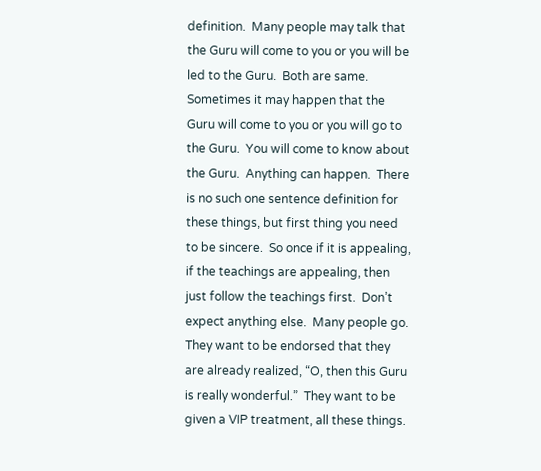definition.  Many people may talk that the Guru will come to you or you will be led to the Guru.  Both are same.  Sometimes it may happen that the Guru will come to you or you will go to the Guru.  You will come to know about the Guru.  Anything can happen.  There is no such one sentence definition for these things, but first thing you need to be sincere.  So once if it is appealing, if the teachings are appealing, then just follow the teachings first.  Don’t expect anything else.  Many people go.  They want to be endorsed that they are already realized, “O, then this Guru is really wonderful.”  They want to be given a VIP treatment, all these things.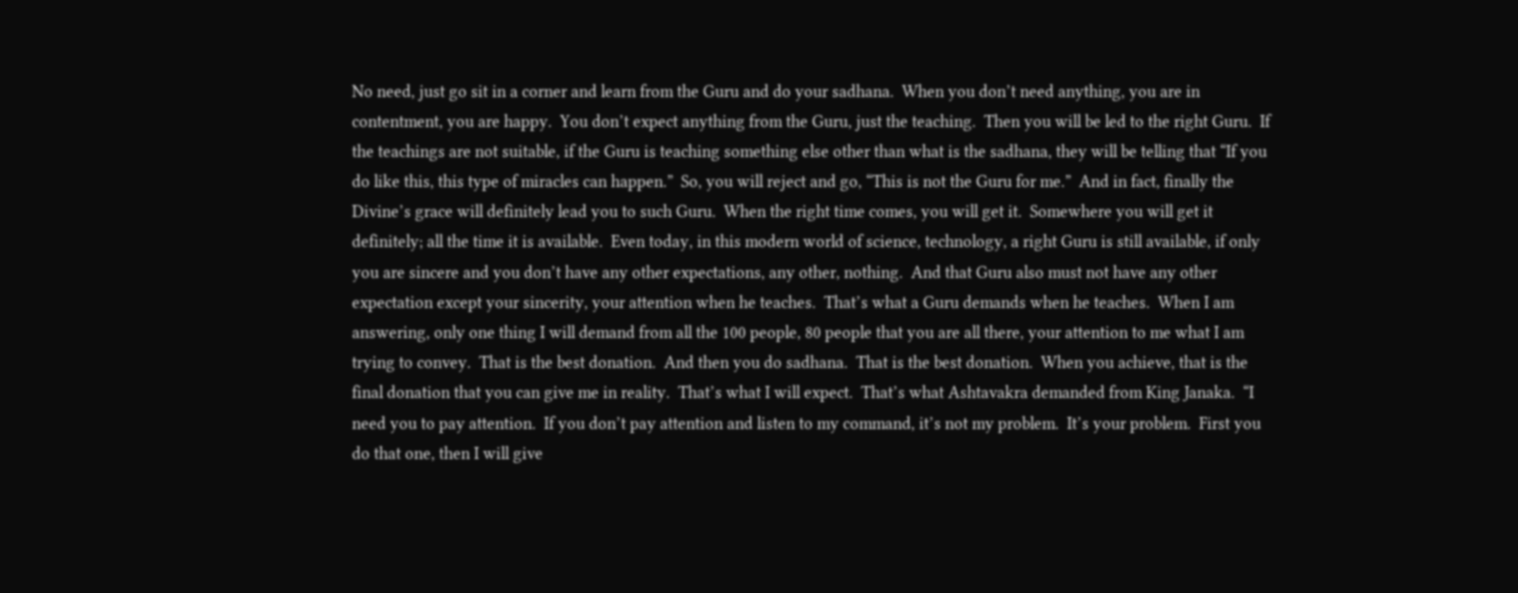No need, just go sit in a corner and learn from the Guru and do your sadhana.  When you don’t need anything, you are in contentment, you are happy.  You don’t expect anything from the Guru, just the teaching.  Then you will be led to the right Guru.  If the teachings are not suitable, if the Guru is teaching something else other than what is the sadhana, they will be telling that “If you do like this, this type of miracles can happen.”  So, you will reject and go, “This is not the Guru for me.”  And in fact, finally the Divine’s grace will definitely lead you to such Guru.  When the right time comes, you will get it.  Somewhere you will get it definitely; all the time it is available.  Even today, in this modern world of science, technology, a right Guru is still available, if only you are sincere and you don’t have any other expectations, any other, nothing.  And that Guru also must not have any other expectation except your sincerity, your attention when he teaches.  That’s what a Guru demands when he teaches.  When I am answering, only one thing I will demand from all the 100 people, 80 people that you are all there, your attention to me what I am trying to convey.  That is the best donation.  And then you do sadhana.  That is the best donation.  When you achieve, that is the final donation that you can give me in reality.  That’s what I will expect.  That’s what Ashtavakra demanded from King Janaka.  “I need you to pay attention.  If you don’t pay attention and listen to my command, it’s not my problem.  It’s your problem.  First you do that one, then I will give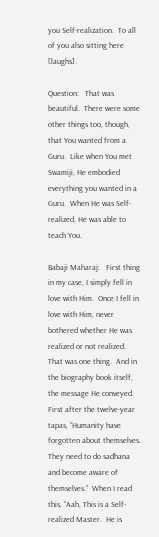you Self-realization.  To all of you also sitting here [laughs].

Question:   That was beautiful.  There were some other things too, though, that You wanted from a Guru.  Like when You met Swamiji, He embodied everything you wanted in a Guru.  When He was Self-realized, He was able to teach You.

Babaji Maharaj:   First thing in my case, I simply fell in love with Him.  Once I fell in love with Him, never bothered whether He was realized or not realized.  That was one thing.  And in the biography book itself, the message He conveyed.  First after the twelve-year tapas, “Humanity have forgotten about themselves.  They need to do sadhana and become aware of themselves.”  When I read this, “Aah, This is a Self-realized Master.  He is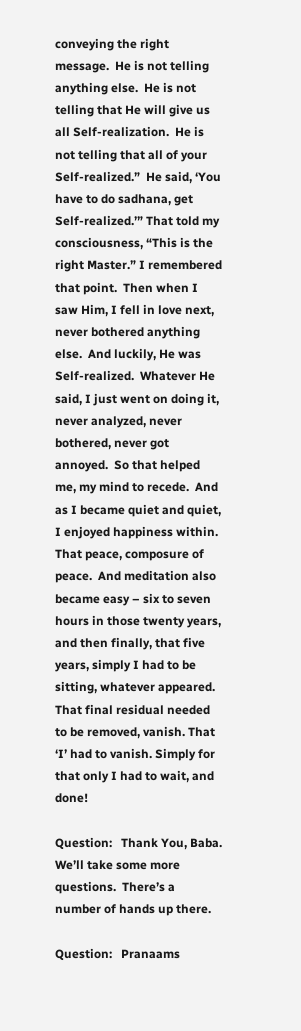conveying the right message.  He is not telling anything else.  He is not telling that He will give us all Self-realization.  He is not telling that all of your Self-realized.”  He said, ‘You have to do sadhana, get Self-realized.’” That told my consciousness, “This is the right Master.” I remembered that point.  Then when I saw Him, I fell in love next, never bothered anything else.  And luckily, He was Self-realized.  Whatever He said, I just went on doing it, never analyzed, never bothered, never got annoyed.  So that helped me, my mind to recede.  And as I became quiet and quiet, I enjoyed happiness within. That peace, composure of peace.  And meditation also became easy – six to seven hours in those twenty years, and then finally, that five years, simply I had to be sitting, whatever appeared.  That final residual needed to be removed, vanish. That ‘I’ had to vanish. Simply for that only I had to wait, and done!

Question:   Thank You, Baba.  We’ll take some more questions.  There’s a number of hands up there.

Question:   Pranaams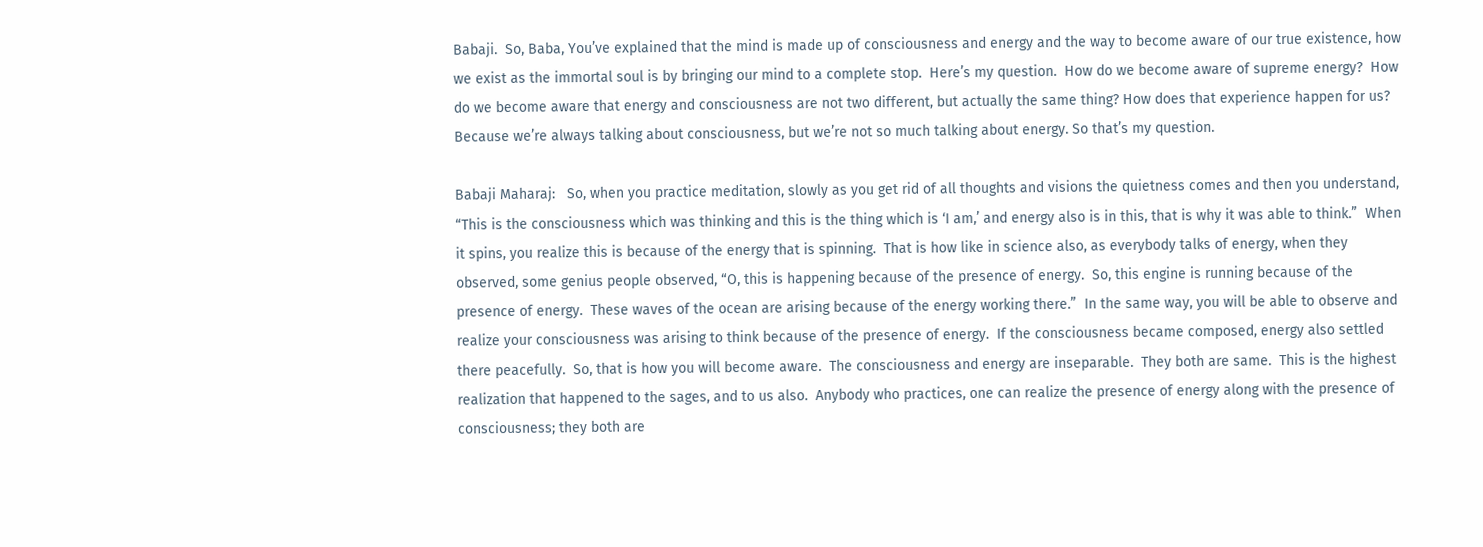Babaji.  So, Baba, You’ve explained that the mind is made up of consciousness and energy and the way to become aware of our true existence, how we exist as the immortal soul is by bringing our mind to a complete stop.  Here’s my question.  How do we become aware of supreme energy?  How do we become aware that energy and consciousness are not two different, but actually the same thing? How does that experience happen for us?  Because we’re always talking about consciousness, but we’re not so much talking about energy. So that’s my question.

Babaji Maharaj:   So, when you practice meditation, slowly as you get rid of all thoughts and visions the quietness comes and then you understand, “This is the consciousness which was thinking and this is the thing which is ‘I am,’ and energy also is in this, that is why it was able to think.”  When it spins, you realize this is because of the energy that is spinning.  That is how like in science also, as everybody talks of energy, when they observed, some genius people observed, “O, this is happening because of the presence of energy.  So, this engine is running because of the presence of energy.  These waves of the ocean are arising because of the energy working there.”  In the same way, you will be able to observe and realize your consciousness was arising to think because of the presence of energy.  If the consciousness became composed, energy also settled there peacefully.  So, that is how you will become aware.  The consciousness and energy are inseparable.  They both are same.  This is the highest realization that happened to the sages, and to us also.  Anybody who practices, one can realize the presence of energy along with the presence of consciousness; they both are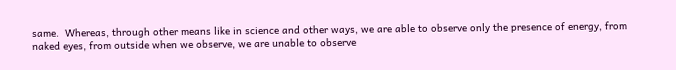same.  Whereas, through other means like in science and other ways, we are able to observe only the presence of energy, from naked eyes, from outside when we observe, we are unable to observe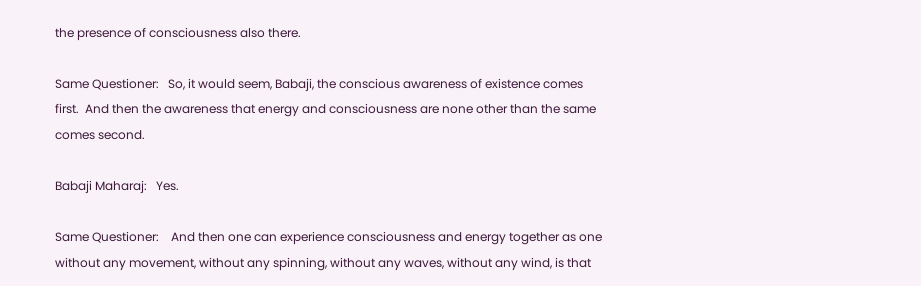the presence of consciousness also there.

Same Questioner:   So, it would seem, Babaji, the conscious awareness of existence comes first.  And then the awareness that energy and consciousness are none other than the same comes second.

Babaji Maharaj:   Yes.

Same Questioner:    And then one can experience consciousness and energy together as one without any movement, without any spinning, without any waves, without any wind, is that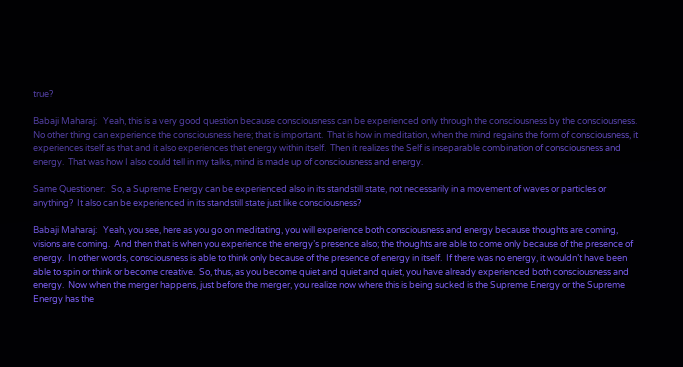true?

Babaji Maharaj:   Yeah, this is a very good question because consciousness can be experienced only through the consciousness by the consciousness.  No other thing can experience the consciousness here; that is important.  That is how in meditation, when the mind regains the form of consciousness, it experiences itself as that and it also experiences that energy within itself.  Then it realizes the Self is inseparable combination of consciousness and energy.  That was how I also could tell in my talks, mind is made up of consciousness and energy.

Same Questioner:   So, a Supreme Energy can be experienced also in its standstill state, not necessarily in a movement of waves or particles or anything?  It also can be experienced in its standstill state just like consciousness?

Babaji Maharaj:   Yeah, you see, here as you go on meditating, you will experience both consciousness and energy because thoughts are coming, visions are coming.  And then that is when you experience the energy’s presence also; the thoughts are able to come only because of the presence of energy.  In other words, consciousness is able to think only because of the presence of energy in itself.  If there was no energy, it wouldn’t have been able to spin or think or become creative.  So, thus, as you become quiet and quiet and quiet, you have already experienced both consciousness and energy.  Now when the merger happens, just before the merger, you realize now where this is being sucked is the Supreme Energy or the Supreme Energy has the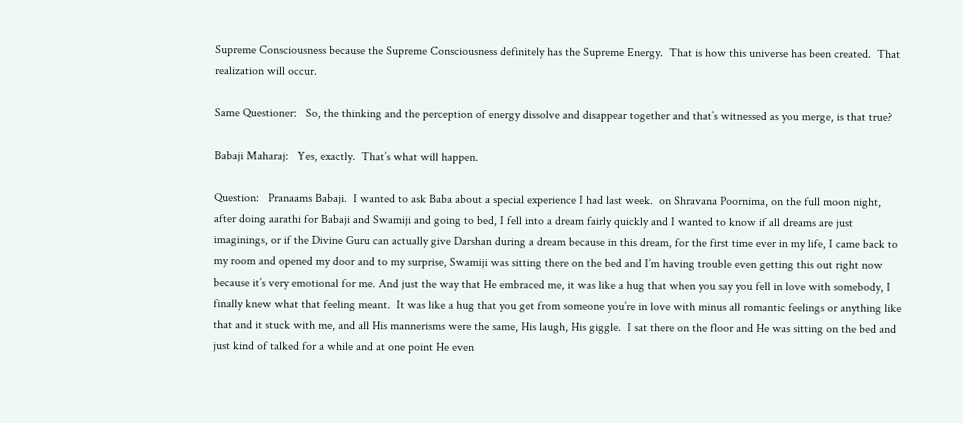Supreme Consciousness because the Supreme Consciousness definitely has the Supreme Energy.  That is how this universe has been created.  That realization will occur.

Same Questioner:   So, the thinking and the perception of energy dissolve and disappear together and that’s witnessed as you merge, is that true?

Babaji Maharaj:   Yes, exactly.  That’s what will happen.

Question:   Pranaams Babaji.  I wanted to ask Baba about a special experience I had last week.  on Shravana Poornima, on the full moon night, after doing aarathi for Babaji and Swamiji and going to bed, I fell into a dream fairly quickly and I wanted to know if all dreams are just imaginings, or if the Divine Guru can actually give Darshan during a dream because in this dream, for the first time ever in my life, I came back to my room and opened my door and to my surprise, Swamiji was sitting there on the bed and I’m having trouble even getting this out right now because it’s very emotional for me. And just the way that He embraced me, it was like a hug that when you say you fell in love with somebody, I finally knew what that feeling meant.  It was like a hug that you get from someone you’re in love with minus all romantic feelings or anything like that and it stuck with me, and all His mannerisms were the same, His laugh, His giggle.  I sat there on the floor and He was sitting on the bed and just kind of talked for a while and at one point He even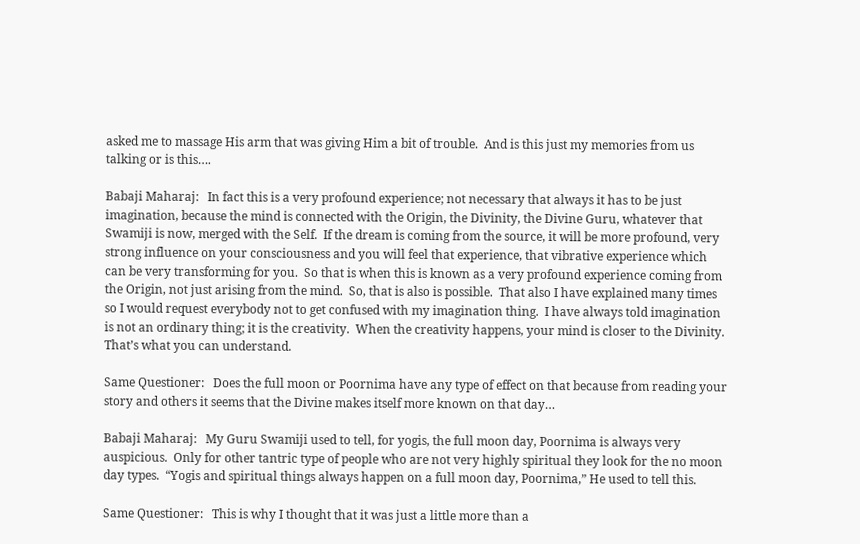asked me to massage His arm that was giving Him a bit of trouble.  And is this just my memories from us talking or is this….

Babaji Maharaj:   In fact this is a very profound experience; not necessary that always it has to be just imagination, because the mind is connected with the Origin, the Divinity, the Divine Guru, whatever that Swamiji is now, merged with the Self.  If the dream is coming from the source, it will be more profound, very strong influence on your consciousness and you will feel that experience, that vibrative experience which can be very transforming for you.  So that is when this is known as a very profound experience coming from the Origin, not just arising from the mind.  So, that is also is possible.  That also I have explained many times so I would request everybody not to get confused with my imagination thing.  I have always told imagination is not an ordinary thing; it is the creativity.  When the creativity happens, your mind is closer to the Divinity.   That’s what you can understand.

Same Questioner:   Does the full moon or Poornima have any type of effect on that because from reading your story and others it seems that the Divine makes itself more known on that day…

Babaji Maharaj:   My Guru Swamiji used to tell, for yogis, the full moon day, Poornima is always very auspicious.  Only for other tantric type of people who are not very highly spiritual they look for the no moon day types.  “Yogis and spiritual things always happen on a full moon day, Poornima,” He used to tell this.

Same Questioner:   This is why I thought that it was just a little more than a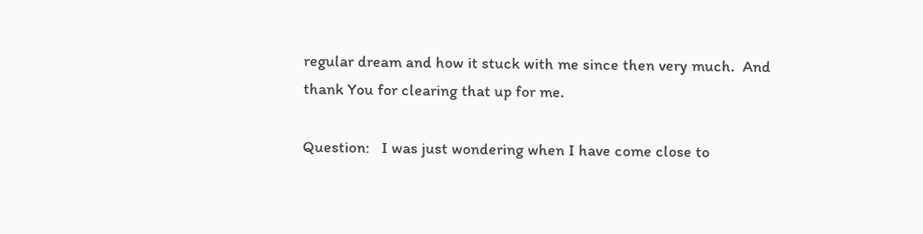regular dream and how it stuck with me since then very much.  And thank You for clearing that up for me.

Question:   I was just wondering when I have come close to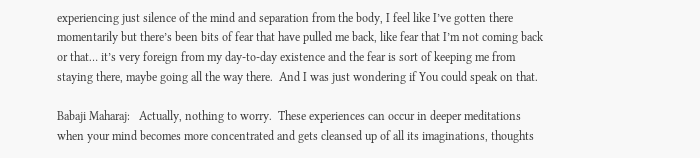experiencing just silence of the mind and separation from the body, I feel like I’ve gotten there momentarily but there’s been bits of fear that have pulled me back, like fear that I’m not coming back or that… it’s very foreign from my day-to-day existence and the fear is sort of keeping me from staying there, maybe going all the way there.  And I was just wondering if You could speak on that.

Babaji Maharaj:   Actually, nothing to worry.  These experiences can occur in deeper meditations when your mind becomes more concentrated and gets cleansed up of all its imaginations, thoughts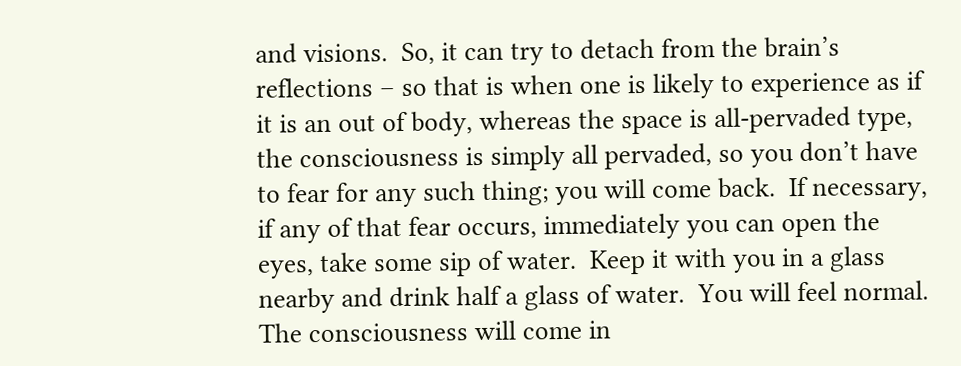and visions.  So, it can try to detach from the brain’s reflections – so that is when one is likely to experience as if it is an out of body, whereas the space is all-pervaded type, the consciousness is simply all pervaded, so you don’t have to fear for any such thing; you will come back.  If necessary, if any of that fear occurs, immediately you can open the eyes, take some sip of water.  Keep it with you in a glass nearby and drink half a glass of water.  You will feel normal.  The consciousness will come in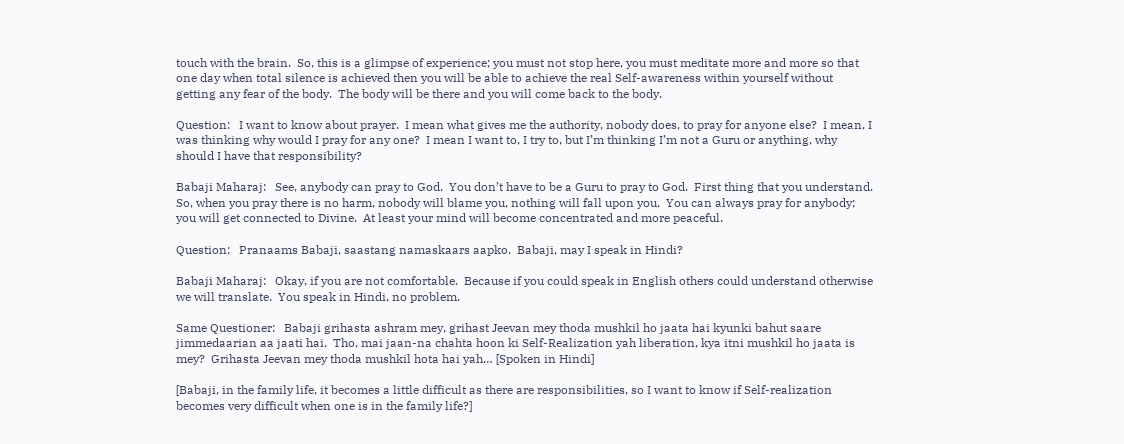touch with the brain.  So, this is a glimpse of experience; you must not stop here, you must meditate more and more so that one day when total silence is achieved then you will be able to achieve the real Self-awareness within yourself without getting any fear of the body.  The body will be there and you will come back to the body.

Question:   I want to know about prayer.  I mean what gives me the authority, nobody does, to pray for anyone else?  I mean, I was thinking why would I pray for any one?  I mean I want to, I try to, but I’m thinking I’m not a Guru or anything, why should I have that responsibility?

Babaji Maharaj:   See, anybody can pray to God.  You don’t have to be a Guru to pray to God.  First thing that you understand.  So, when you pray there is no harm, nobody will blame you, nothing will fall upon you.  You can always pray for anybody; you will get connected to Divine.  At least your mind will become concentrated and more peaceful.

Question:   Pranaams Babaji, saastang namaskaars aapko.  Babaji, may I speak in Hindi?

Babaji Maharaj:   Okay, if you are not comfortable.  Because if you could speak in English others could understand otherwise we will translate.  You speak in Hindi, no problem.

Same Questioner:   Babaji grihasta ashram mey, grihast Jeevan mey thoda mushkil ho jaata hai kyunki bahut saare jimmedaarian aa jaati hai.  Tho, mai jaan-na chahta hoon ki Self-Realization yah liberation, kya itni mushkil ho jaata is mey?  Grihasta Jeevan mey thoda mushkil hota hai yah… [Spoken in Hindi]

[Babaji, in the family life, it becomes a little difficult as there are responsibilities, so I want to know if Self-realization becomes very difficult when one is in the family life?]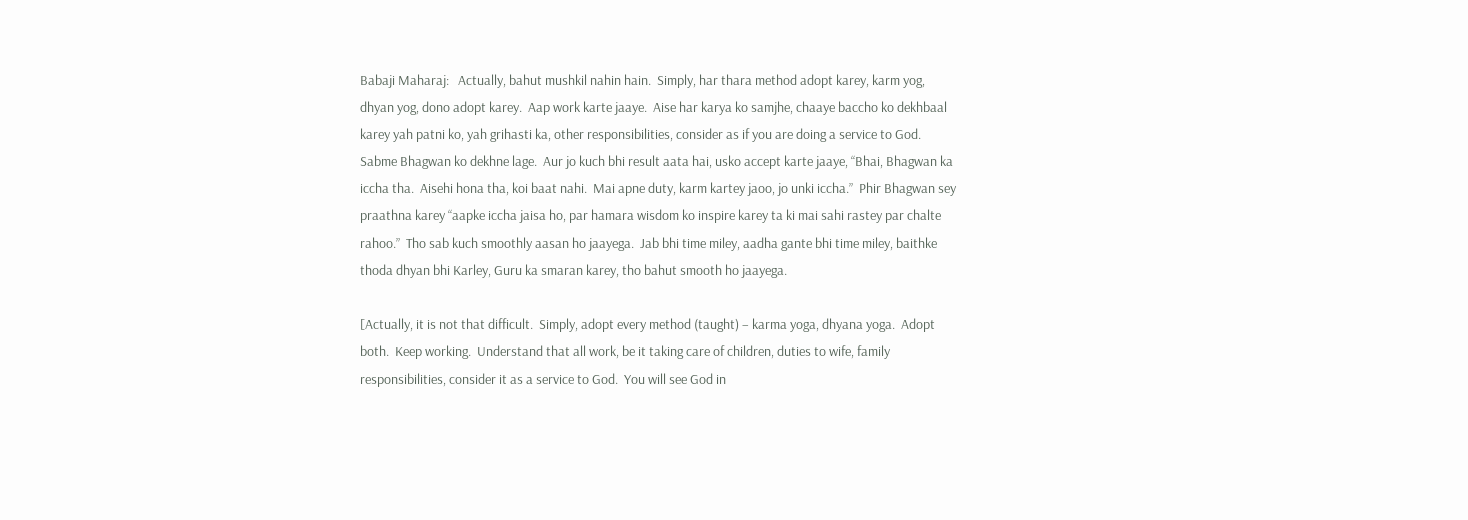Babaji Maharaj:   Actually, bahut mushkil nahin hain.  Simply, har thara method adopt karey, karm yog, dhyan yog, dono adopt karey.  Aap work karte jaaye.  Aise har karya ko samjhe, chaaye baccho ko dekhbaal karey yah patni ko, yah grihasti ka, other responsibilities, consider as if you are doing a service to God.  Sabme Bhagwan ko dekhne lage.  Aur jo kuch bhi result aata hai, usko accept karte jaaye, “Bhai, Bhagwan ka iccha tha.  Aisehi hona tha, koi baat nahi.  Mai apne duty, karm kartey jaoo, jo unki iccha.”  Phir Bhagwan sey praathna karey “aapke iccha jaisa ho, par hamara wisdom ko inspire karey ta ki mai sahi rastey par chalte rahoo.”  Tho sab kuch smoothly aasan ho jaayega.  Jab bhi time miley, aadha gante bhi time miley, baithke thoda dhyan bhi Karley, Guru ka smaran karey, tho bahut smooth ho jaayega.

[Actually, it is not that difficult.  Simply, adopt every method (taught) – karma yoga, dhyana yoga.  Adopt both.  Keep working.  Understand that all work, be it taking care of children, duties to wife, family responsibilities, consider it as a service to God.  You will see God in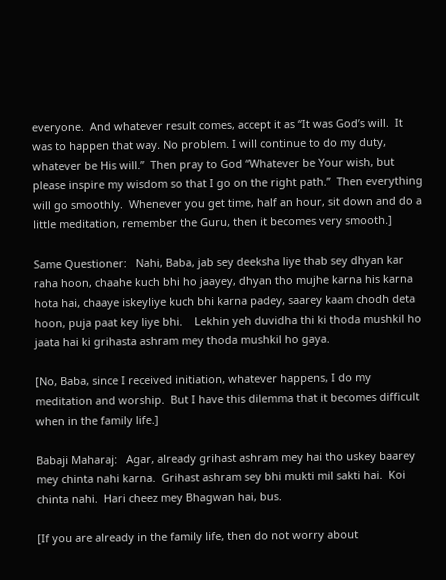everyone.  And whatever result comes, accept it as “It was God’s will.  It was to happen that way. No problem. I will continue to do my duty, whatever be His will.”  Then pray to God “Whatever be Your wish, but please inspire my wisdom so that I go on the right path.”  Then everything will go smoothly.  Whenever you get time, half an hour, sit down and do a little meditation, remember the Guru, then it becomes very smooth.]

Same Questioner:   Nahi, Baba, jab sey deeksha liye thab sey dhyan kar raha hoon, chaahe kuch bhi ho jaayey, dhyan tho mujhe karna his karna hota hai, chaaye iskeyliye kuch bhi karna padey, saarey kaam chodh deta hoon, puja paat key liye bhi.    Lekhin yeh duvidha thi ki thoda mushkil ho jaata hai ki grihasta ashram mey thoda mushkil ho gaya.

[No, Baba, since I received initiation, whatever happens, I do my meditation and worship.  But I have this dilemma that it becomes difficult when in the family life.]

Babaji Maharaj:   Agar, already grihast ashram mey hai tho uskey baarey mey chinta nahi karna.  Grihast ashram sey bhi mukti mil sakti hai.  Koi chinta nahi.  Hari cheez mey Bhagwan hai, bus.

[If you are already in the family life, then do not worry about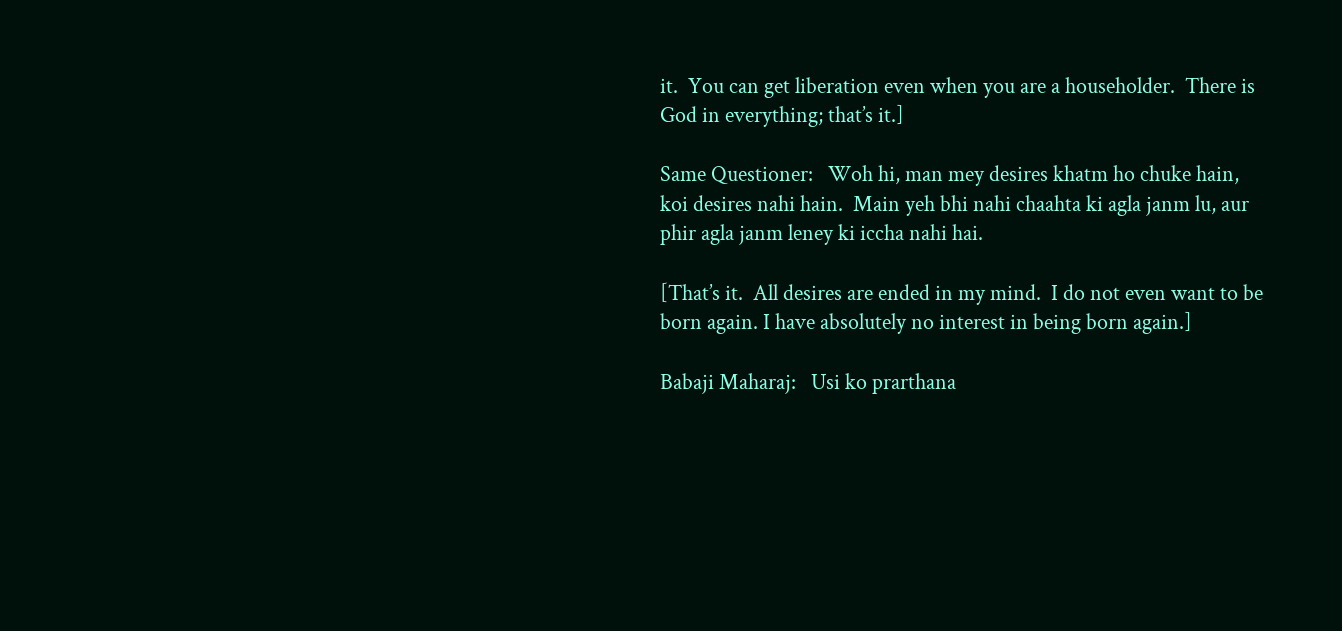it.  You can get liberation even when you are a householder.  There is God in everything; that’s it.]

Same Questioner:   Woh hi, man mey desires khatm ho chuke hain, koi desires nahi hain.  Main yeh bhi nahi chaahta ki agla janm lu, aur phir agla janm leney ki iccha nahi hai.

[That’s it.  All desires are ended in my mind.  I do not even want to be born again. I have absolutely no interest in being born again.]

Babaji Maharaj:   Usi ko prarthana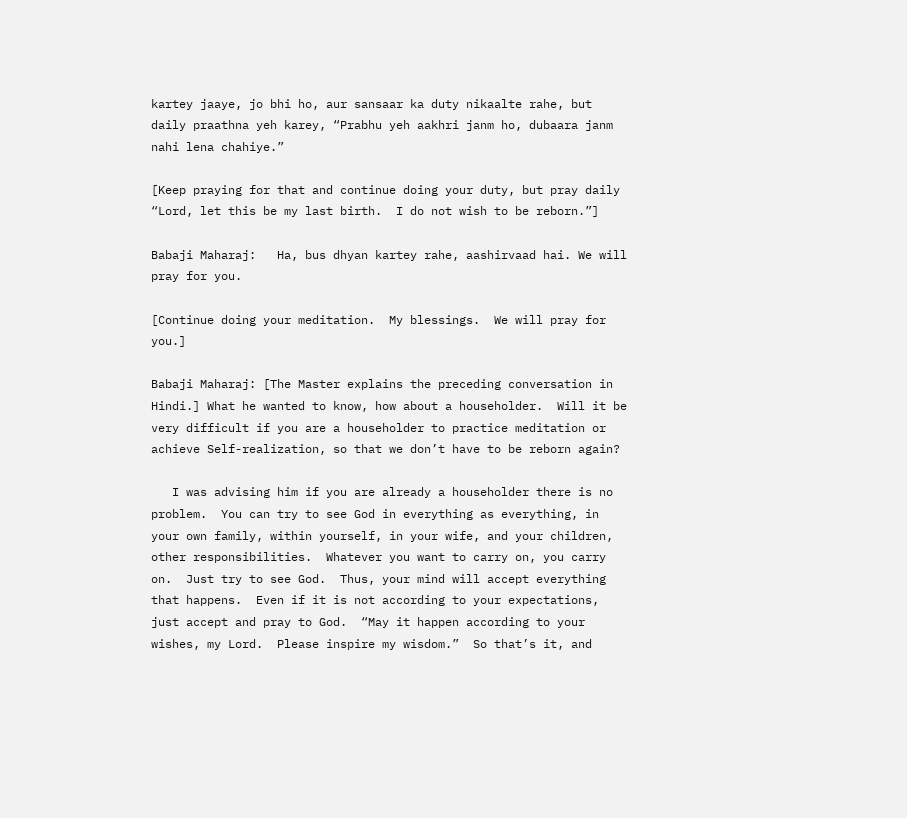kartey jaaye, jo bhi ho, aur sansaar ka duty nikaalte rahe, but daily praathna yeh karey, “Prabhu yeh aakhri janm ho, dubaara janm nahi lena chahiye.”

[Keep praying for that and continue doing your duty, but pray daily “Lord, let this be my last birth.  I do not wish to be reborn.”]

Babaji Maharaj:   Ha, bus dhyan kartey rahe, aashirvaad hai. We will pray for you.

[Continue doing your meditation.  My blessings.  We will pray for you.]

Babaji Maharaj: [The Master explains the preceding conversation in Hindi.] What he wanted to know, how about a householder.  Will it be very difficult if you are a householder to practice meditation or achieve Self-realization, so that we don’t have to be reborn again?

   I was advising him if you are already a householder there is no problem.  You can try to see God in everything as everything, in your own family, within yourself, in your wife, and your children, other responsibilities.  Whatever you want to carry on, you carry on.  Just try to see God.  Thus, your mind will accept everything that happens.  Even if it is not according to your expectations, just accept and pray to God.  “May it happen according to your wishes, my Lord.  Please inspire my wisdom.”  So that’s it, and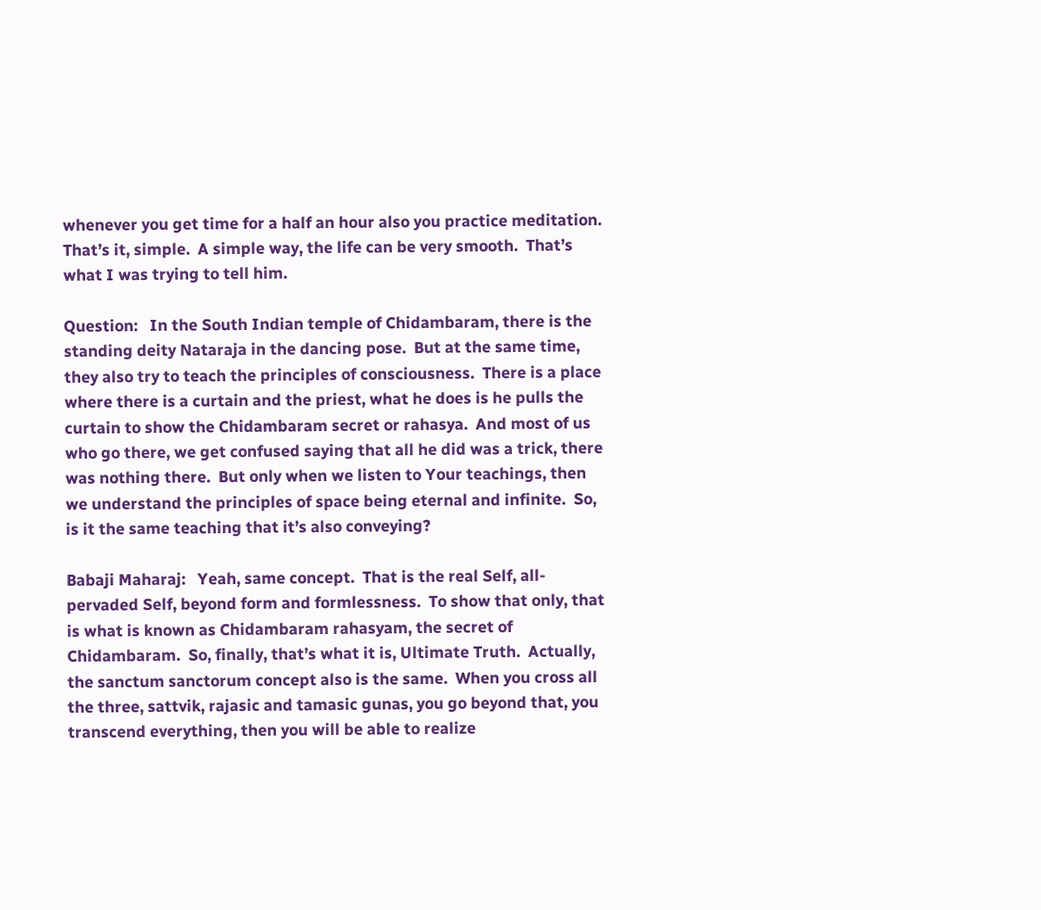whenever you get time for a half an hour also you practice meditation.  That’s it, simple.  A simple way, the life can be very smooth.  That’s what I was trying to tell him.

Question:   In the South Indian temple of Chidambaram, there is the standing deity Nataraja in the dancing pose.  But at the same time, they also try to teach the principles of consciousness.  There is a place where there is a curtain and the priest, what he does is he pulls the curtain to show the Chidambaram secret or rahasya.  And most of us who go there, we get confused saying that all he did was a trick, there was nothing there.  But only when we listen to Your teachings, then we understand the principles of space being eternal and infinite.  So, is it the same teaching that it’s also conveying?

Babaji Maharaj:   Yeah, same concept.  That is the real Self, all-pervaded Self, beyond form and formlessness.  To show that only, that is what is known as Chidambaram rahasyam, the secret of Chidambaram.  So, finally, that’s what it is, Ultimate Truth.  Actually, the sanctum sanctorum concept also is the same.  When you cross all the three, sattvik, rajasic and tamasic gunas, you go beyond that, you transcend everything, then you will be able to realize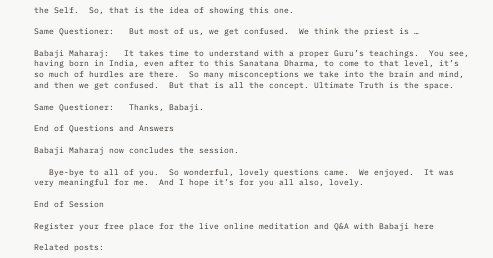the Self.  So, that is the idea of showing this one.

Same Questioner:   But most of us, we get confused.  We think the priest is …

Babaji Maharaj:   It takes time to understand with a proper Guru’s teachings.  You see, having born in India, even after to this Sanatana Dharma, to come to that level, it’s so much of hurdles are there.  So many misconceptions we take into the brain and mind, and then we get confused.  But that is all the concept. Ultimate Truth is the space.

Same Questioner:   Thanks, Babaji.

End of Questions and Answers

Babaji Maharaj now concludes the session.

   Bye-bye to all of you.  So wonderful, lovely questions came.  We enjoyed.  It was very meaningful for me.  And I hope it’s for you all also, lovely.

End of Session

Register your free place for the live online meditation and Q&A with Babaji here

Related posts: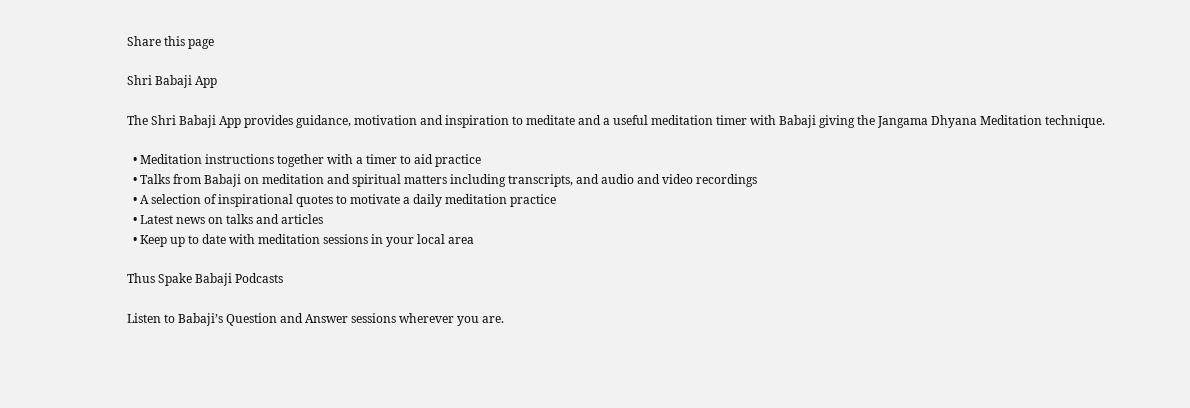Share this page

Shri Babaji App

The Shri Babaji App provides guidance, motivation and inspiration to meditate and a useful meditation timer with Babaji giving the Jangama Dhyana Meditation technique.

  • Meditation instructions together with a timer to aid practice
  • Talks from Babaji on meditation and spiritual matters including transcripts, and audio and video recordings
  • A selection of inspirational quotes to motivate a daily meditation practice
  • Latest news on talks and articles
  • Keep up to date with meditation sessions in your local area

Thus Spake Babaji Podcasts

Listen to Babaji’s Question and Answer sessions wherever you are.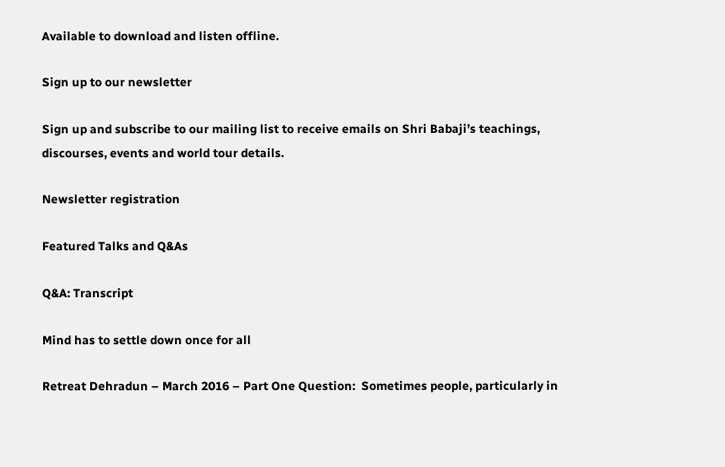Available to download and listen offline.

Sign up to our newsletter

Sign up and subscribe to our mailing list to receive emails on Shri Babaji’s teachings, discourses, events and world tour details.

Newsletter registration

Featured Talks and Q&As

Q&A: Transcript

Mind has to settle down once for all

Retreat Dehradun – March 2016 – Part One Question:  Sometimes people, particularly in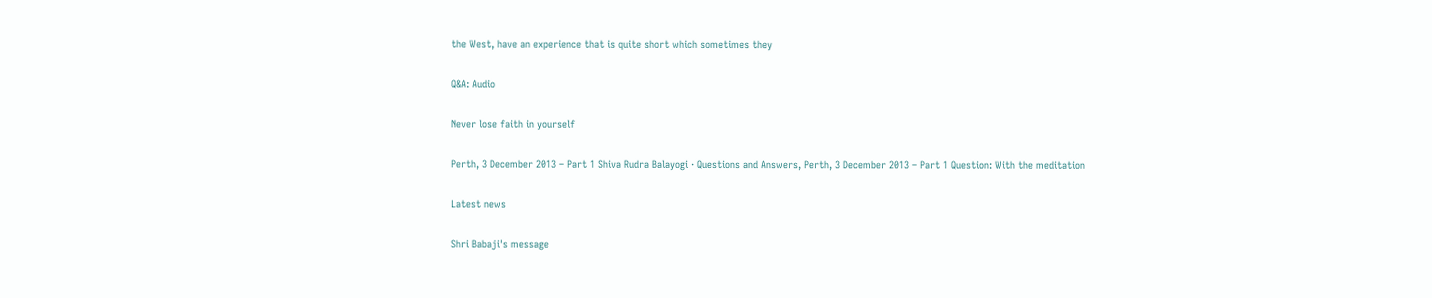the West, have an experience that is quite short which sometimes they

Q&A: Audio

Never lose faith in yourself

Perth, 3 December 2013 – Part 1 Shiva Rudra Balayogi · Questions and Answers, Perth, 3 December 2013 – Part 1 Question: With the meditation

Latest news

Shri Babaji's message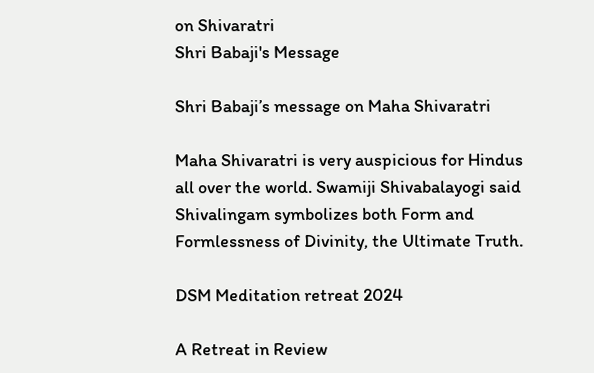on Shivaratri
Shri Babaji's Message

Shri Babaji’s message on Maha Shivaratri

Maha Shivaratri is very auspicious for Hindus all over the world. Swamiji Shivabalayogi said Shivalingam symbolizes both Form and Formlessness of Divinity, the Ultimate Truth.

DSM Meditation retreat 2024

A Retreat in Review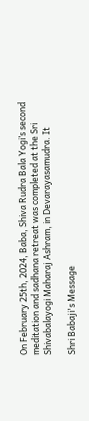On February 25th, 2024, Baba, Shiva Rudra Bala Yogi’s second meditation and sadhana retreat was completed at the Sri Shivabalayogi Maharaj Ashram, in Devarayasamudra. It

Shri Babaji's Message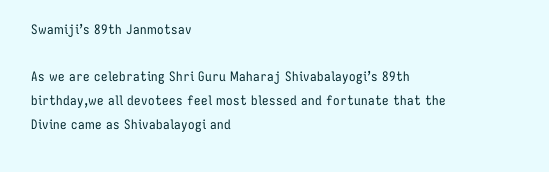Swamiji’s 89th Janmotsav

As we are celebrating Shri Guru Maharaj Shivabalayogi’s 89th birthday,we all devotees feel most blessed and fortunate that the Divine came as Shivabalayogi and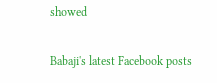showed

Babaji's latest Facebook posts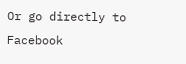Or go directly to Facebook